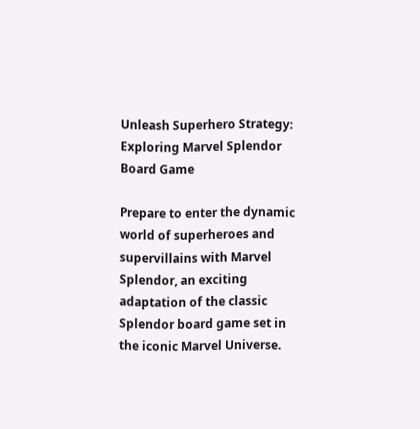Unleash Superhero Strategy: Exploring Marvel Splendor Board Game

Prepare to enter the dynamic world of superheroes and supervillains with Marvel Splendor, an exciting adaptation of the classic Splendor board game set in the iconic Marvel Universe.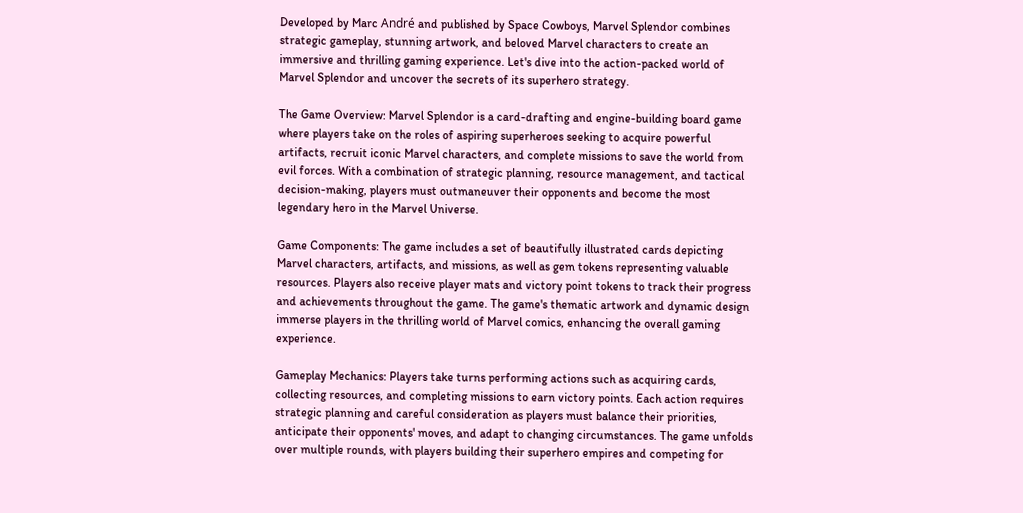Developed by Marc André and published by Space Cowboys, Marvel Splendor combines strategic gameplay, stunning artwork, and beloved Marvel characters to create an immersive and thrilling gaming experience. Let's dive into the action-packed world of Marvel Splendor and uncover the secrets of its superhero strategy.

The Game Overview: Marvel Splendor is a card-drafting and engine-building board game where players take on the roles of aspiring superheroes seeking to acquire powerful artifacts, recruit iconic Marvel characters, and complete missions to save the world from evil forces. With a combination of strategic planning, resource management, and tactical decision-making, players must outmaneuver their opponents and become the most legendary hero in the Marvel Universe.

Game Components: The game includes a set of beautifully illustrated cards depicting Marvel characters, artifacts, and missions, as well as gem tokens representing valuable resources. Players also receive player mats and victory point tokens to track their progress and achievements throughout the game. The game's thematic artwork and dynamic design immerse players in the thrilling world of Marvel comics, enhancing the overall gaming experience.

Gameplay Mechanics: Players take turns performing actions such as acquiring cards, collecting resources, and completing missions to earn victory points. Each action requires strategic planning and careful consideration as players must balance their priorities, anticipate their opponents' moves, and adapt to changing circumstances. The game unfolds over multiple rounds, with players building their superhero empires and competing for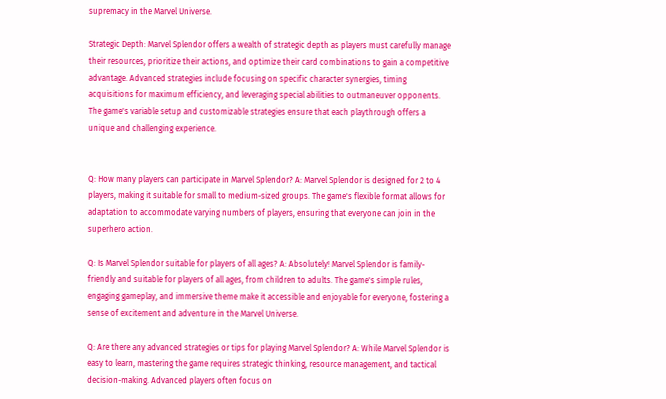supremacy in the Marvel Universe.

Strategic Depth: Marvel Splendor offers a wealth of strategic depth as players must carefully manage their resources, prioritize their actions, and optimize their card combinations to gain a competitive advantage. Advanced strategies include focusing on specific character synergies, timing acquisitions for maximum efficiency, and leveraging special abilities to outmaneuver opponents. The game's variable setup and customizable strategies ensure that each playthrough offers a unique and challenging experience.


Q: How many players can participate in Marvel Splendor? A: Marvel Splendor is designed for 2 to 4 players, making it suitable for small to medium-sized groups. The game's flexible format allows for adaptation to accommodate varying numbers of players, ensuring that everyone can join in the superhero action.

Q: Is Marvel Splendor suitable for players of all ages? A: Absolutely! Marvel Splendor is family-friendly and suitable for players of all ages, from children to adults. The game's simple rules, engaging gameplay, and immersive theme make it accessible and enjoyable for everyone, fostering a sense of excitement and adventure in the Marvel Universe.

Q: Are there any advanced strategies or tips for playing Marvel Splendor? A: While Marvel Splendor is easy to learn, mastering the game requires strategic thinking, resource management, and tactical decision-making. Advanced players often focus on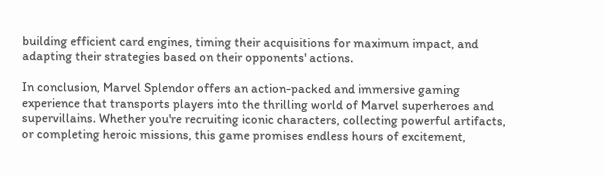building efficient card engines, timing their acquisitions for maximum impact, and adapting their strategies based on their opponents' actions.

In conclusion, Marvel Splendor offers an action-packed and immersive gaming experience that transports players into the thrilling world of Marvel superheroes and supervillains. Whether you're recruiting iconic characters, collecting powerful artifacts, or completing heroic missions, this game promises endless hours of excitement,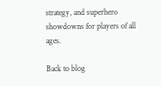strategy, and superhero showdowns for players of all ages.

Back to blog